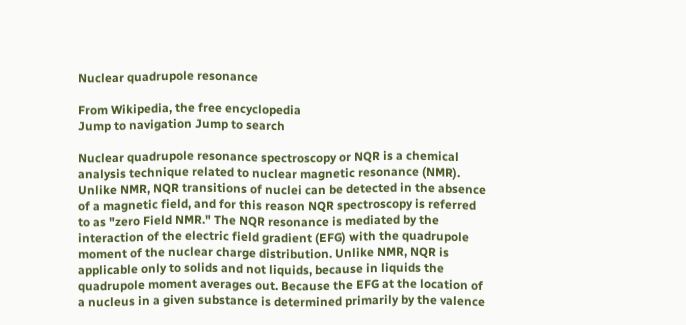Nuclear quadrupole resonance

From Wikipedia, the free encyclopedia
Jump to navigation Jump to search

Nuclear quadrupole resonance spectroscopy or NQR is a chemical analysis technique related to nuclear magnetic resonance (NMR). Unlike NMR, NQR transitions of nuclei can be detected in the absence of a magnetic field, and for this reason NQR spectroscopy is referred to as "zero Field NMR." The NQR resonance is mediated by the interaction of the electric field gradient (EFG) with the quadrupole moment of the nuclear charge distribution. Unlike NMR, NQR is applicable only to solids and not liquids, because in liquids the quadrupole moment averages out. Because the EFG at the location of a nucleus in a given substance is determined primarily by the valence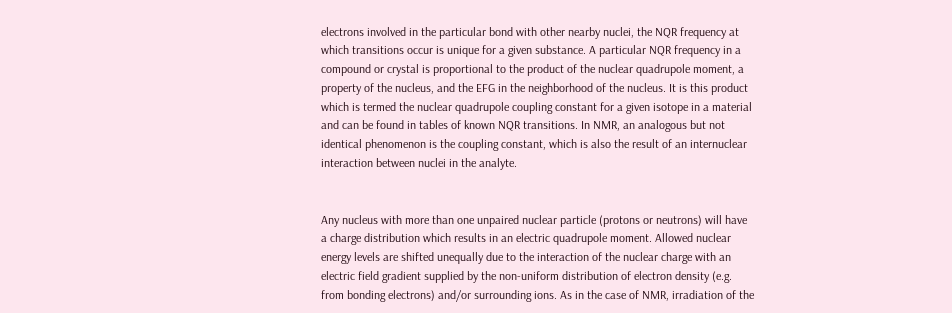electrons involved in the particular bond with other nearby nuclei, the NQR frequency at which transitions occur is unique for a given substance. A particular NQR frequency in a compound or crystal is proportional to the product of the nuclear quadrupole moment, a property of the nucleus, and the EFG in the neighborhood of the nucleus. It is this product which is termed the nuclear quadrupole coupling constant for a given isotope in a material and can be found in tables of known NQR transitions. In NMR, an analogous but not identical phenomenon is the coupling constant, which is also the result of an internuclear interaction between nuclei in the analyte.


Any nucleus with more than one unpaired nuclear particle (protons or neutrons) will have a charge distribution which results in an electric quadrupole moment. Allowed nuclear energy levels are shifted unequally due to the interaction of the nuclear charge with an electric field gradient supplied by the non-uniform distribution of electron density (e.g. from bonding electrons) and/or surrounding ions. As in the case of NMR, irradiation of the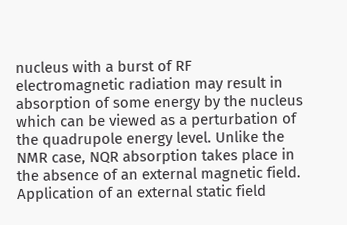nucleus with a burst of RF electromagnetic radiation may result in absorption of some energy by the nucleus which can be viewed as a perturbation of the quadrupole energy level. Unlike the NMR case, NQR absorption takes place in the absence of an external magnetic field. Application of an external static field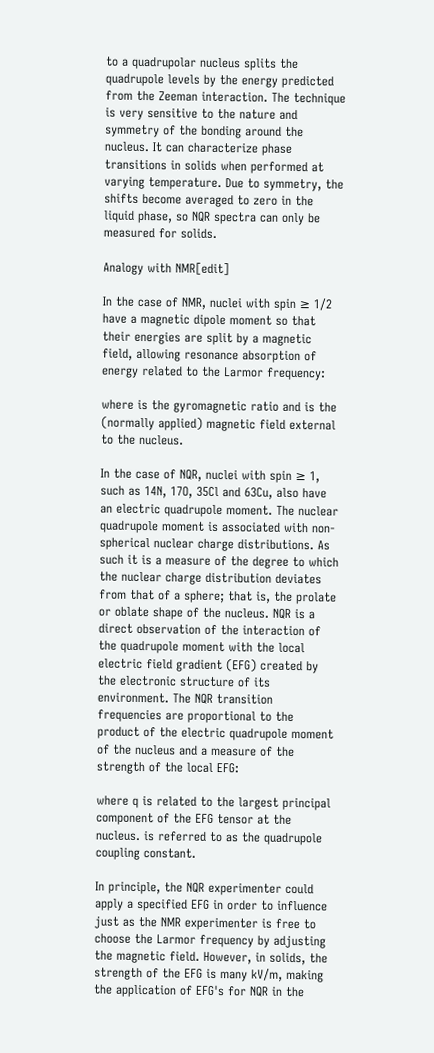to a quadrupolar nucleus splits the quadrupole levels by the energy predicted from the Zeeman interaction. The technique is very sensitive to the nature and symmetry of the bonding around the nucleus. It can characterize phase transitions in solids when performed at varying temperature. Due to symmetry, the shifts become averaged to zero in the liquid phase, so NQR spectra can only be measured for solids.

Analogy with NMR[edit]

In the case of NMR, nuclei with spin ≥ 1/2 have a magnetic dipole moment so that their energies are split by a magnetic field, allowing resonance absorption of energy related to the Larmor frequency:

where is the gyromagnetic ratio and is the (normally applied) magnetic field external to the nucleus.

In the case of NQR, nuclei with spin ≥ 1, such as 14N, 17O, 35Cl and 63Cu, also have an electric quadrupole moment. The nuclear quadrupole moment is associated with non-spherical nuclear charge distributions. As such it is a measure of the degree to which the nuclear charge distribution deviates from that of a sphere; that is, the prolate or oblate shape of the nucleus. NQR is a direct observation of the interaction of the quadrupole moment with the local electric field gradient (EFG) created by the electronic structure of its environment. The NQR transition frequencies are proportional to the product of the electric quadrupole moment of the nucleus and a measure of the strength of the local EFG:

where q is related to the largest principal component of the EFG tensor at the nucleus. is referred to as the quadrupole coupling constant.

In principle, the NQR experimenter could apply a specified EFG in order to influence just as the NMR experimenter is free to choose the Larmor frequency by adjusting the magnetic field. However, in solids, the strength of the EFG is many kV/m, making the application of EFG's for NQR in the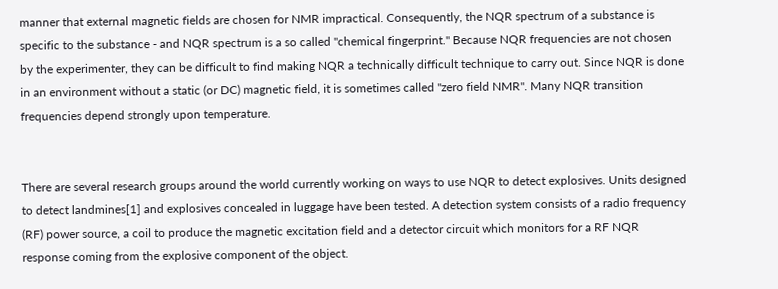manner that external magnetic fields are chosen for NMR impractical. Consequently, the NQR spectrum of a substance is specific to the substance - and NQR spectrum is a so called "chemical fingerprint." Because NQR frequencies are not chosen by the experimenter, they can be difficult to find making NQR a technically difficult technique to carry out. Since NQR is done in an environment without a static (or DC) magnetic field, it is sometimes called "zero field NMR". Many NQR transition frequencies depend strongly upon temperature.


There are several research groups around the world currently working on ways to use NQR to detect explosives. Units designed to detect landmines[1] and explosives concealed in luggage have been tested. A detection system consists of a radio frequency (RF) power source, a coil to produce the magnetic excitation field and a detector circuit which monitors for a RF NQR response coming from the explosive component of the object.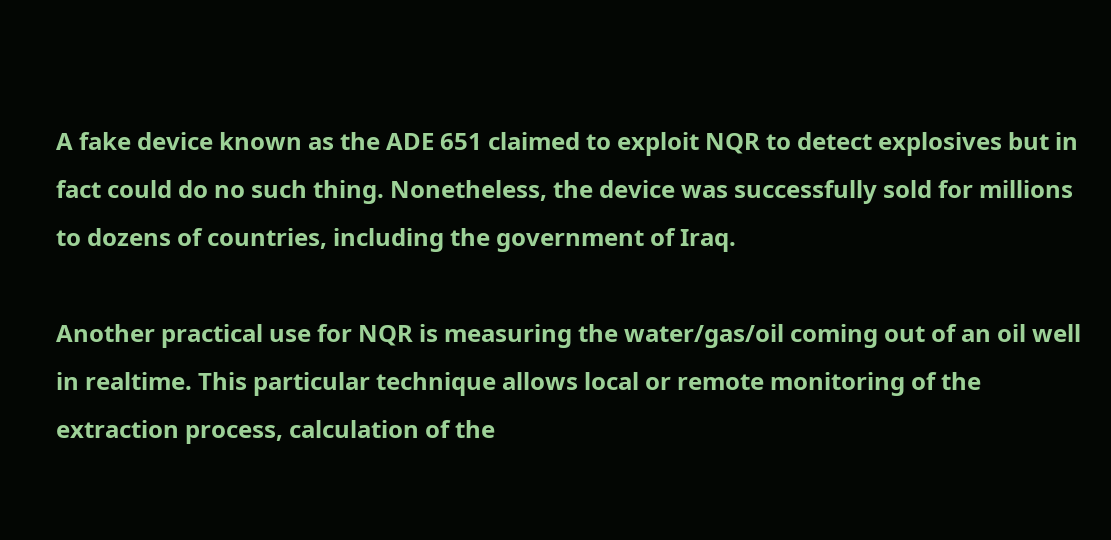A fake device known as the ADE 651 claimed to exploit NQR to detect explosives but in fact could do no such thing. Nonetheless, the device was successfully sold for millions to dozens of countries, including the government of Iraq.

Another practical use for NQR is measuring the water/gas/oil coming out of an oil well in realtime. This particular technique allows local or remote monitoring of the extraction process, calculation of the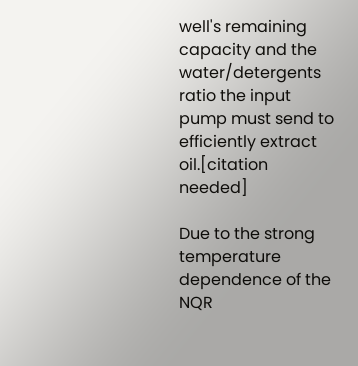well's remaining capacity and the water/detergents ratio the input pump must send to efficiently extract oil.[citation needed]

Due to the strong temperature dependence of the NQR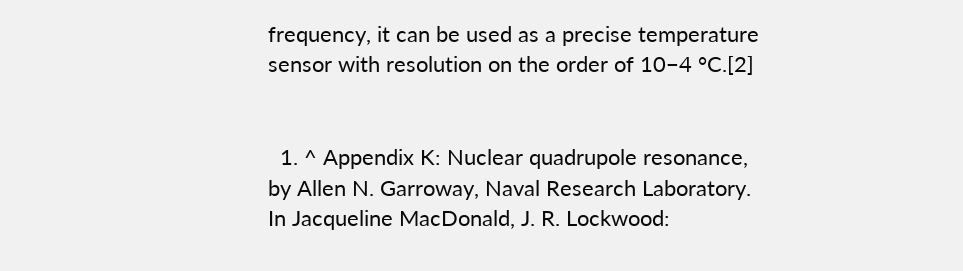frequency, it can be used as a precise temperature sensor with resolution on the order of 10−4 °C.[2]


  1. ^ Appendix K: Nuclear quadrupole resonance, by Allen N. Garroway, Naval Research Laboratory. In Jacqueline MacDonald, J. R. Lockwood: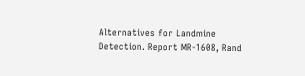Alternatives for Landmine Detection. Report MR-1608, Rand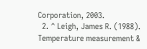Corporation, 2003.
  2. ^ Leigh, James R. (1988). Temperature measurement &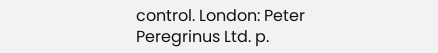control. London: Peter Peregrinus Ltd. p.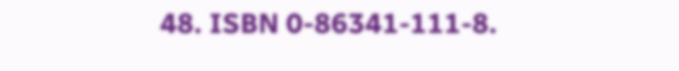48. ISBN 0-86341-111-8.